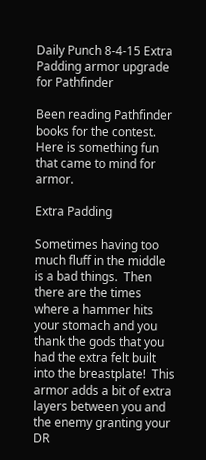Daily Punch 8-4-15 Extra Padding armor upgrade for Pathfinder

Been reading Pathfinder books for the contest.  Here is something fun that came to mind for armor.

Extra Padding

Sometimes having too much fluff in the middle is a bad things.  Then there are the times where a hammer hits your stomach and you thank the gods that you had the extra felt built into the breastplate!  This armor adds a bit of extra layers between you and the enemy granting your DR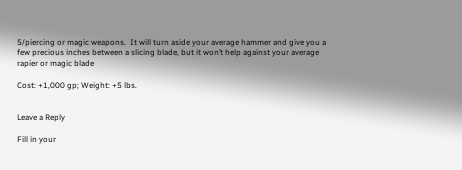5/piercing or magic weapons.  It will turn aside your average hammer and give you a few precious inches between a slicing blade, but it won’t help against your average rapier or magic blade

Cost: +1,000 gp; Weight: +5 lbs.


Leave a Reply

Fill in your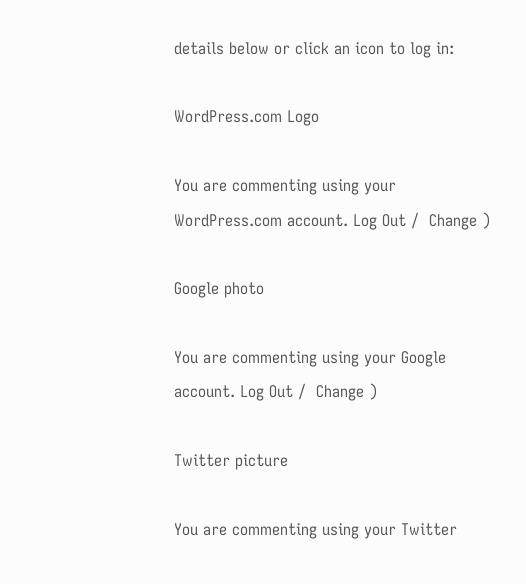details below or click an icon to log in:

WordPress.com Logo

You are commenting using your WordPress.com account. Log Out /  Change )

Google photo

You are commenting using your Google account. Log Out /  Change )

Twitter picture

You are commenting using your Twitter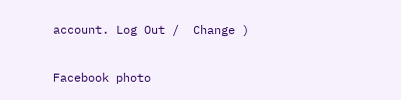account. Log Out /  Change )

Facebook photo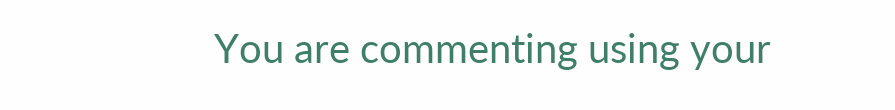You are commenting using your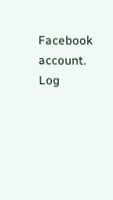Facebook account. Log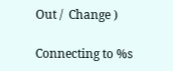Out /  Change )

Connecting to %s